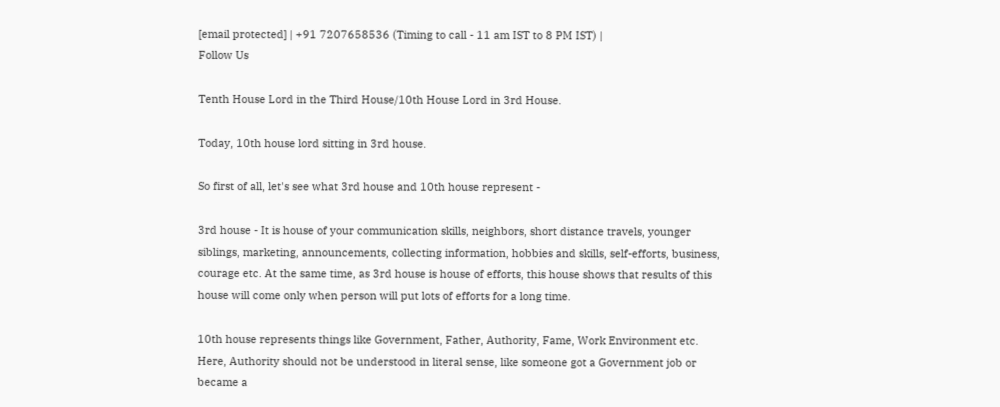[email protected] | +91 7207658536 (Timing to call - 11 am IST to 8 PM IST) |
Follow Us

Tenth House Lord in the Third House/10th House Lord in 3rd House.

Today, 10th house lord sitting in 3rd house.

So first of all, let's see what 3rd house and 10th house represent -

3rd house - It is house of your communication skills, neighbors, short distance travels, younger siblings, marketing, announcements, collecting information, hobbies and skills, self-efforts, business, courage etc. At the same time, as 3rd house is house of efforts, this house shows that results of this house will come only when person will put lots of efforts for a long time.

10th house represents things like Government, Father, Authority, Fame, Work Environment etc. Here, Authority should not be understood in literal sense, like someone got a Government job or became a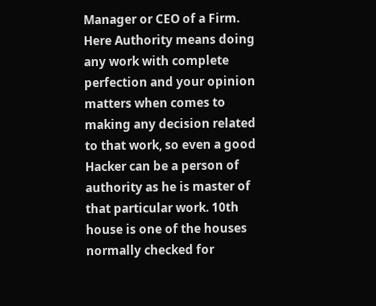Manager or CEO of a Firm. Here Authority means doing any work with complete perfection and your opinion matters when comes to making any decision related to that work, so even a good Hacker can be a person of authority as he is master of that particular work. 10th house is one of the houses normally checked for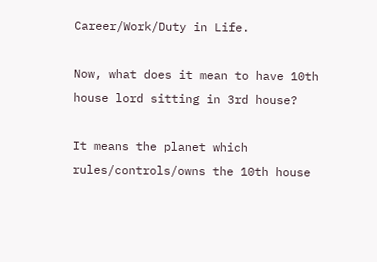Career/Work/Duty in Life.

Now, what does it mean to have 10th house lord sitting in 3rd house?

It means the planet which rules/controls/owns the 10th house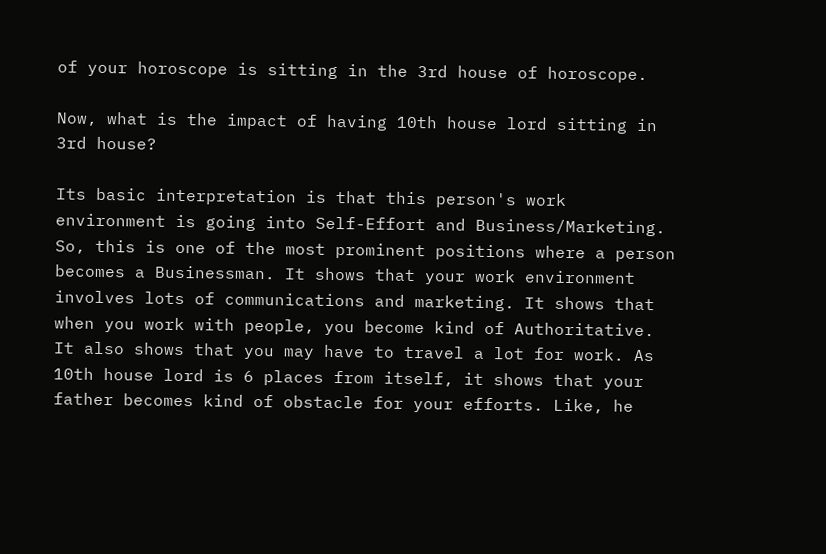of your horoscope is sitting in the 3rd house of horoscope.

Now, what is the impact of having 10th house lord sitting in 3rd house?

Its basic interpretation is that this person's work environment is going into Self-Effort and Business/Marketing. So, this is one of the most prominent positions where a person becomes a Businessman. It shows that your work environment involves lots of communications and marketing. It shows that when you work with people, you become kind of Authoritative. It also shows that you may have to travel a lot for work. As 10th house lord is 6 places from itself, it shows that your father becomes kind of obstacle for your efforts. Like, he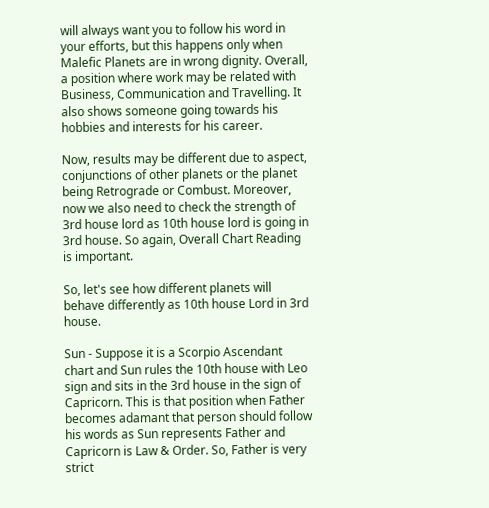will always want you to follow his word in your efforts, but this happens only when Malefic Planets are in wrong dignity. Overall, a position where work may be related with Business, Communication and Travelling. It also shows someone going towards his hobbies and interests for his career.

Now, results may be different due to aspect, conjunctions of other planets or the planet being Retrograde or Combust. Moreover, now we also need to check the strength of 3rd house lord as 10th house lord is going in 3rd house. So again, Overall Chart Reading is important.

So, let's see how different planets will behave differently as 10th house Lord in 3rd house.

Sun - Suppose it is a Scorpio Ascendant chart and Sun rules the 10th house with Leo sign and sits in the 3rd house in the sign of Capricorn. This is that position when Father becomes adamant that person should follow his words as Sun represents Father and Capricorn is Law & Order. So, Father is very strict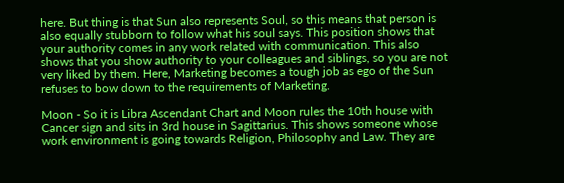here. But thing is that Sun also represents Soul, so this means that person is also equally stubborn to follow what his soul says. This position shows that your authority comes in any work related with communication. This also shows that you show authority to your colleagues and siblings, so you are not very liked by them. Here, Marketing becomes a tough job as ego of the Sun refuses to bow down to the requirements of Marketing.

Moon - So it is Libra Ascendant Chart and Moon rules the 10th house with Cancer sign and sits in 3rd house in Sagittarius. This shows someone whose work environment is going towards Religion, Philosophy and Law. They are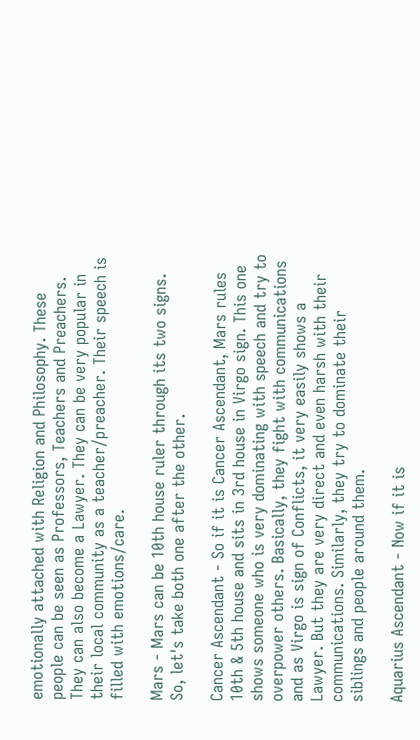emotionally attached with Religion and Philosophy. These people can be seen as Professors, Teachers and Preachers. They can also become a Lawyer. They can be very popular in their local community as a teacher/preacher. Their speech is filled with emotions/care.

Mars - Mars can be 10th house ruler through its two signs. So, let's take both one after the other.

Cancer Ascendant - So if it is Cancer Ascendant, Mars rules 10th & 5th house and sits in 3rd house in Virgo sign. This one shows someone who is very dominating with speech and try to overpower others. Basically, they fight with communications and as Virgo is sign of Conflicts, it very easily shows a Lawyer. But they are very direct and even harsh with their communications. Similarly, they try to dominate their siblings and people around them.

Aquarius Ascendant - Now if it is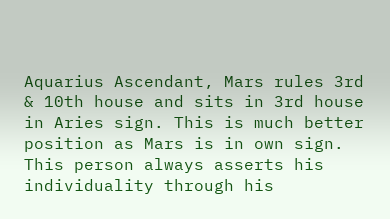Aquarius Ascendant, Mars rules 3rd & 10th house and sits in 3rd house in Aries sign. This is much better position as Mars is in own sign. This person always asserts his individuality through his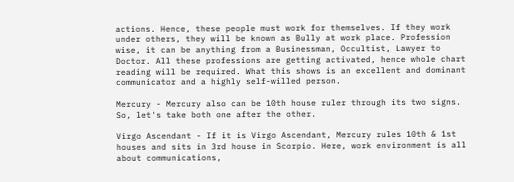actions. Hence, these people must work for themselves. If they work under others, they will be known as Bully at work place. Profession wise, it can be anything from a Businessman, Occultist, Lawyer to Doctor. All these professions are getting activated, hence whole chart reading will be required. What this shows is an excellent and dominant communicator and a highly self-willed person.

Mercury - Mercury also can be 10th house ruler through its two signs. So, let's take both one after the other.

Virgo Ascendant - If it is Virgo Ascendant, Mercury rules 10th & 1st houses and sits in 3rd house in Scorpio. Here, work environment is all about communications,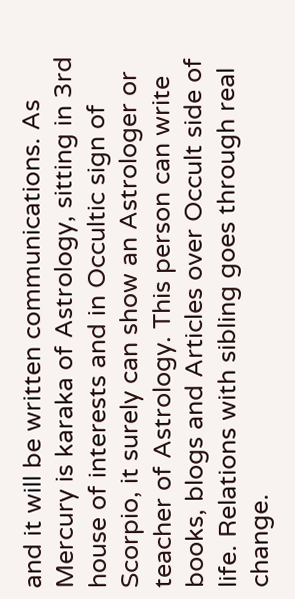and it will be written communications. As Mercury is karaka of Astrology, sitting in 3rd house of interests and in Occultic sign of Scorpio, it surely can show an Astrologer or teacher of Astrology. This person can write books, blogs and Articles over Occult side of life. Relations with sibling goes through real change.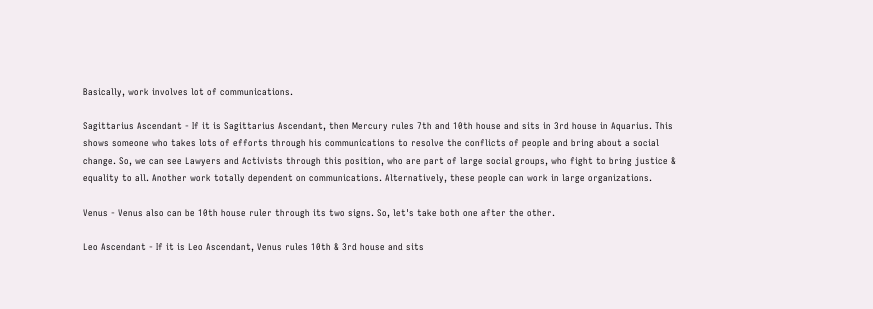Basically, work involves lot of communications.

Sagittarius Ascendant - If it is Sagittarius Ascendant, then Mercury rules 7th and 10th house and sits in 3rd house in Aquarius. This shows someone who takes lots of efforts through his communications to resolve the conflicts of people and bring about a social change. So, we can see Lawyers and Activists through this position, who are part of large social groups, who fight to bring justice & equality to all. Another work totally dependent on communications. Alternatively, these people can work in large organizations.

Venus - Venus also can be 10th house ruler through its two signs. So, let's take both one after the other.

Leo Ascendant - If it is Leo Ascendant, Venus rules 10th & 3rd house and sits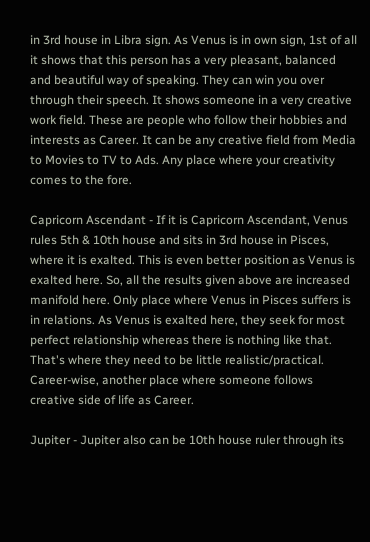in 3rd house in Libra sign. As Venus is in own sign, 1st of all it shows that this person has a very pleasant, balanced and beautiful way of speaking. They can win you over through their speech. It shows someone in a very creative work field. These are people who follow their hobbies and interests as Career. It can be any creative field from Media to Movies to TV to Ads. Any place where your creativity comes to the fore.

Capricorn Ascendant - If it is Capricorn Ascendant, Venus rules 5th & 10th house and sits in 3rd house in Pisces, where it is exalted. This is even better position as Venus is exalted here. So, all the results given above are increased manifold here. Only place where Venus in Pisces suffers is in relations. As Venus is exalted here, they seek for most perfect relationship whereas there is nothing like that. That's where they need to be little realistic/practical. Career-wise, another place where someone follows creative side of life as Career.

Jupiter - Jupiter also can be 10th house ruler through its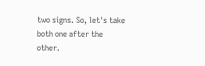two signs. So, let's take both one after the other.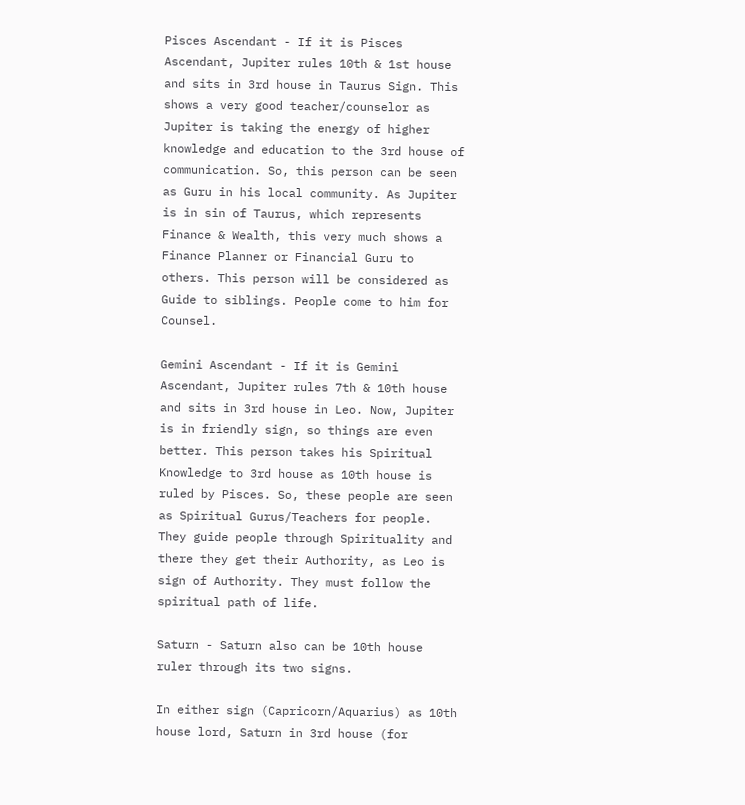Pisces Ascendant - If it is Pisces Ascendant, Jupiter rules 10th & 1st house and sits in 3rd house in Taurus Sign. This shows a very good teacher/counselor as Jupiter is taking the energy of higher knowledge and education to the 3rd house of communication. So, this person can be seen as Guru in his local community. As Jupiter is in sin of Taurus, which represents Finance & Wealth, this very much shows a Finance Planner or Financial Guru to others. This person will be considered as Guide to siblings. People come to him for Counsel.

Gemini Ascendant - If it is Gemini Ascendant, Jupiter rules 7th & 10th house and sits in 3rd house in Leo. Now, Jupiter is in friendly sign, so things are even better. This person takes his Spiritual Knowledge to 3rd house as 10th house is ruled by Pisces. So, these people are seen as Spiritual Gurus/Teachers for people. They guide people through Spirituality and there they get their Authority, as Leo is sign of Authority. They must follow the spiritual path of life.

Saturn - Saturn also can be 10th house ruler through its two signs.

In either sign (Capricorn/Aquarius) as 10th house lord, Saturn in 3rd house (for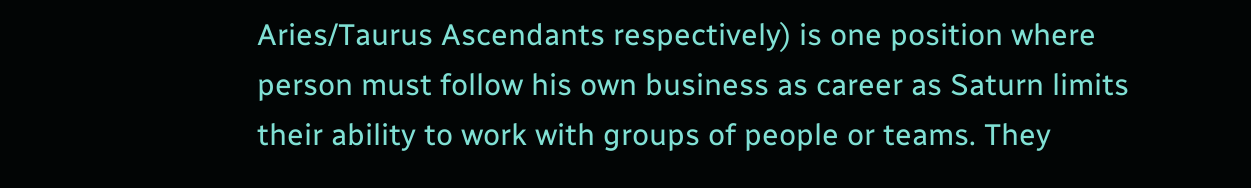Aries/Taurus Ascendants respectively) is one position where person must follow his own business as career as Saturn limits their ability to work with groups of people or teams. They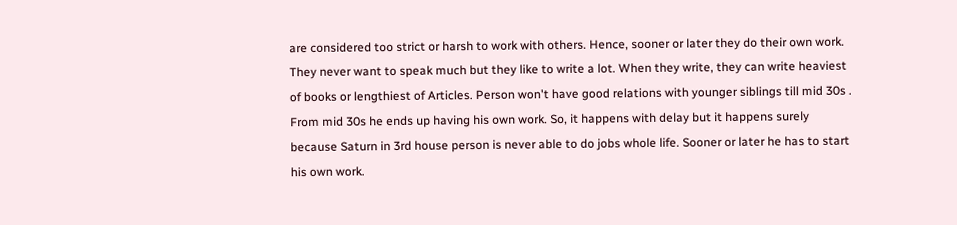are considered too strict or harsh to work with others. Hence, sooner or later they do their own work. They never want to speak much but they like to write a lot. When they write, they can write heaviest of books or lengthiest of Articles. Person won't have good relations with younger siblings till mid 30s . From mid 30s he ends up having his own work. So, it happens with delay but it happens surely because Saturn in 3rd house person is never able to do jobs whole life. Sooner or later he has to start his own work.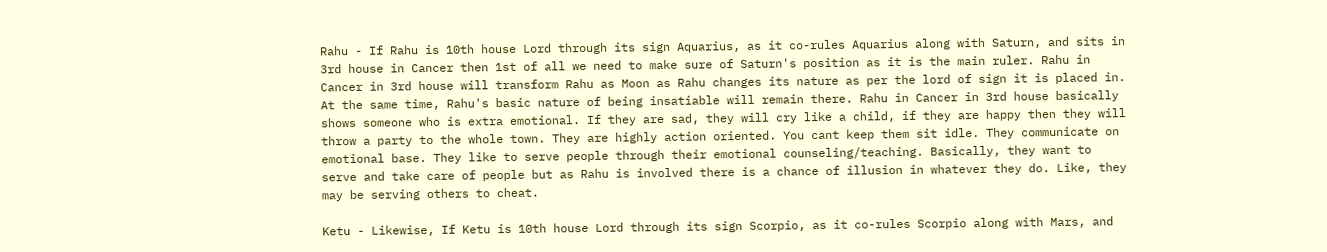Rahu - If Rahu is 10th house Lord through its sign Aquarius, as it co-rules Aquarius along with Saturn, and sits in 3rd house in Cancer then 1st of all we need to make sure of Saturn's position as it is the main ruler. Rahu in Cancer in 3rd house will transform Rahu as Moon as Rahu changes its nature as per the lord of sign it is placed in. At the same time, Rahu's basic nature of being insatiable will remain there. Rahu in Cancer in 3rd house basically shows someone who is extra emotional. If they are sad, they will cry like a child, if they are happy then they will throw a party to the whole town. They are highly action oriented. You cant keep them sit idle. They communicate on emotional base. They like to serve people through their emotional counseling/teaching. Basically, they want to serve and take care of people but as Rahu is involved there is a chance of illusion in whatever they do. Like, they may be serving others to cheat.

Ketu - Likewise, If Ketu is 10th house Lord through its sign Scorpio, as it co-rules Scorpio along with Mars, and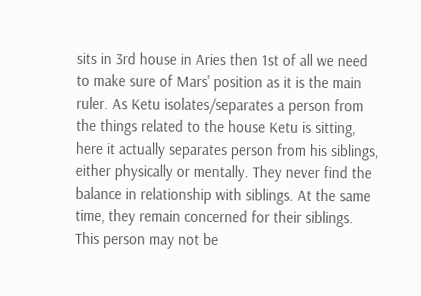sits in 3rd house in Aries then 1st of all we need to make sure of Mars' position as it is the main ruler. As Ketu isolates/separates a person from the things related to the house Ketu is sitting, here it actually separates person from his siblings, either physically or mentally. They never find the balance in relationship with siblings. At the same time, they remain concerned for their siblings. This person may not be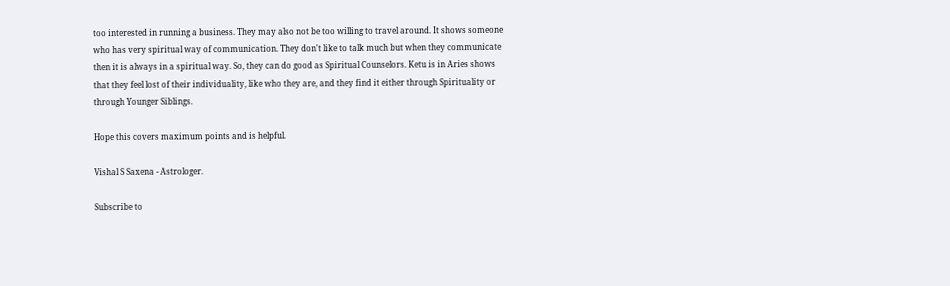too interested in running a business. They may also not be too willing to travel around. It shows someone who has very spiritual way of communication. They don't like to talk much but when they communicate then it is always in a spiritual way. So, they can do good as Spiritual Counselors. Ketu is in Aries shows that they feel lost of their individuality, like who they are, and they find it either through Spirituality or through Younger Siblings.

Hope this covers maximum points and is helpful.

Vishal S Saxena - Astrologer.

Subscribe to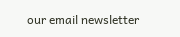our email newsletter